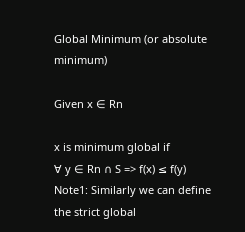Global Minimum (or absolute minimum)

Given x ∈ Rn

x is minimum global if
∀ y ∈ Rn ∩ S => f(x) ≤ f(y)
Note1: Similarly we can define the strict global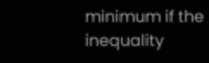minimum if the inequality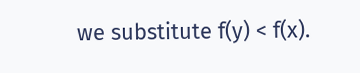we substitute f(y) < f(x).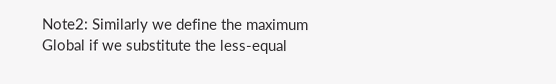Note2: Similarly we define the maximum Global if we substitute the less-equal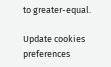to greater-equal.

Update cookies preferences